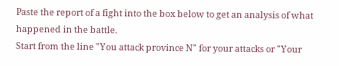Paste the report of a fight into the box below to get an analysis of what happened in the battle.
Start from the line "You attack province N" for your attacks or "Your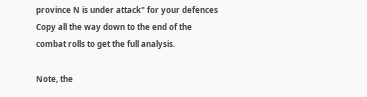province N is under attack" for your defences
Copy all the way down to the end of the combat rolls to get the full analysis.

Note, the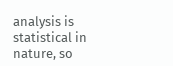analysis is statistical in nature, so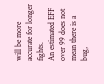will be more accurate for longer fights.
An estimated EFF over 99 does not mean there is a bug,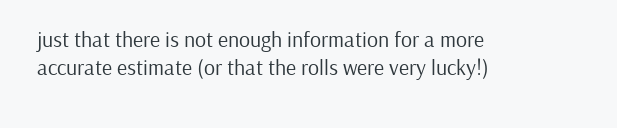just that there is not enough information for a more accurate estimate (or that the rolls were very lucky!)